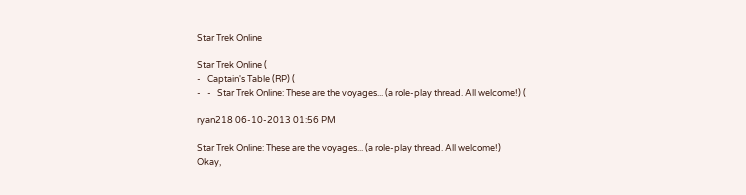Star Trek Online

Star Trek Online (
-   Captain's Table (RP) (
-   -   Star Trek Online: These are the voyages... (a role-play thread. All welcome!) (

ryan218 06-10-2013 01:56 PM

Star Trek Online: These are the voyages... (a role-play thread. All welcome!)
Okay,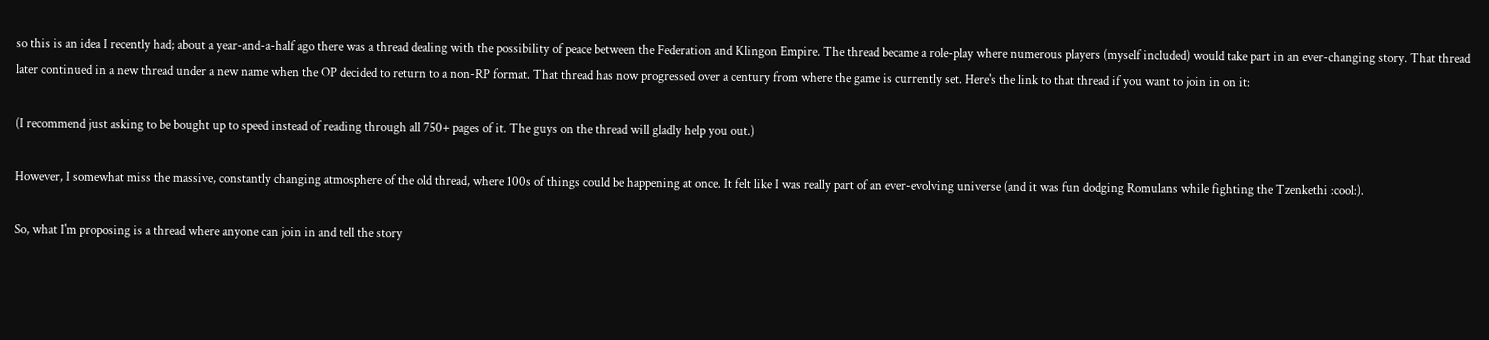so this is an idea I recently had; about a year-and-a-half ago there was a thread dealing with the possibility of peace between the Federation and Klingon Empire. The thread became a role-play where numerous players (myself included) would take part in an ever-changing story. That thread later continued in a new thread under a new name when the OP decided to return to a non-RP format. That thread has now progressed over a century from where the game is currently set. Here's the link to that thread if you want to join in on it:

(I recommend just asking to be bought up to speed instead of reading through all 750+ pages of it. The guys on the thread will gladly help you out.)

However, I somewhat miss the massive, constantly changing atmosphere of the old thread, where 100s of things could be happening at once. It felt like I was really part of an ever-evolving universe (and it was fun dodging Romulans while fighting the Tzenkethi :cool:).

So, what I'm proposing is a thread where anyone can join in and tell the story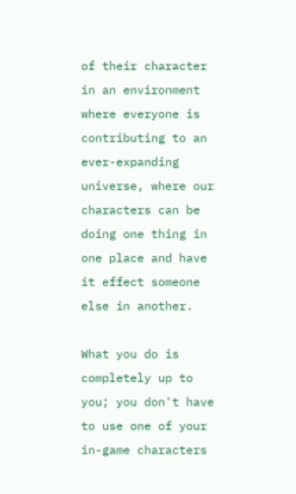of their character in an environment where everyone is contributing to an ever-expanding universe, where our characters can be doing one thing in one place and have it effect someone else in another.

What you do is completely up to you; you don't have to use one of your in-game characters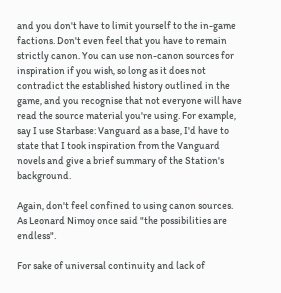and you don't have to limit yourself to the in-game factions. Don't even feel that you have to remain strictly canon. You can use non-canon sources for inspiration if you wish, so long as it does not contradict the established history outlined in the game, and you recognise that not everyone will have read the source material you're using. For example, say I use Starbase: Vanguard as a base, I'd have to state that I took inspiration from the Vanguard novels and give a brief summary of the Station's background.

Again, don't feel confined to using canon sources. As Leonard Nimoy once said "the possibilities are endless".

For sake of universal continuity and lack of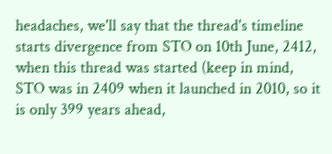headaches, we'll say that the thread's timeline starts divergence from STO on 10th June, 2412, when this thread was started (keep in mind, STO was in 2409 when it launched in 2010, so it is only 399 years ahead,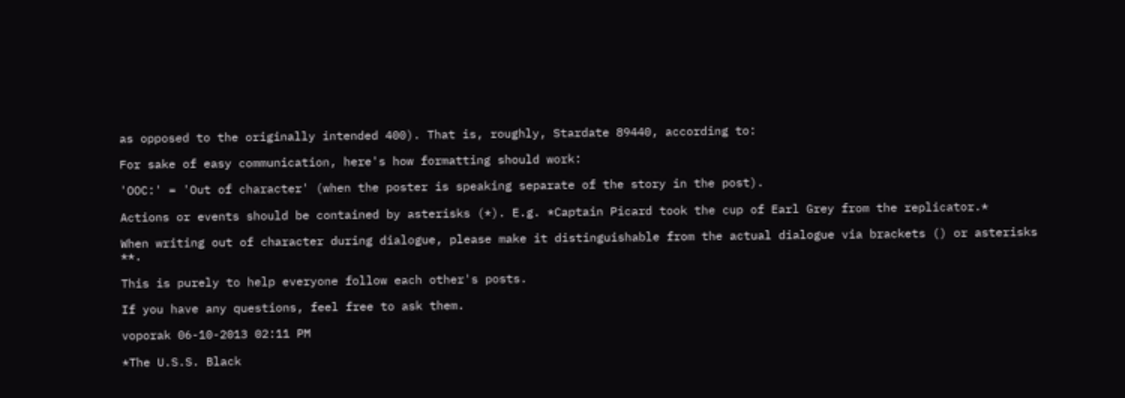as opposed to the originally intended 400). That is, roughly, Stardate 89440, according to:

For sake of easy communication, here's how formatting should work:

'OOC:' = 'Out of character' (when the poster is speaking separate of the story in the post).

Actions or events should be contained by asterisks (*). E.g. *Captain Picard took the cup of Earl Grey from the replicator.*

When writing out of character during dialogue, please make it distinguishable from the actual dialogue via brackets () or asterisks **.

This is purely to help everyone follow each other's posts.

If you have any questions, feel free to ask them.

voporak 06-10-2013 02:11 PM

*The U.S.S. Black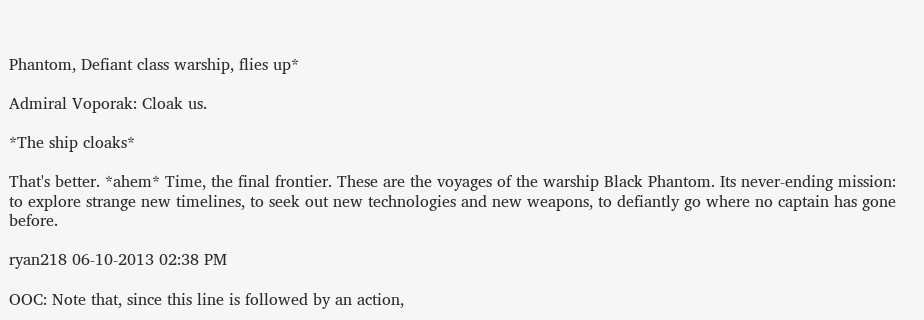Phantom, Defiant class warship, flies up*

Admiral Voporak: Cloak us.

*The ship cloaks*

That's better. *ahem* Time, the final frontier. These are the voyages of the warship Black Phantom. Its never-ending mission: to explore strange new timelines, to seek out new technologies and new weapons, to defiantly go where no captain has gone before.

ryan218 06-10-2013 02:38 PM

OOC: Note that, since this line is followed by an action,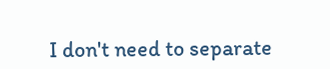I don't need to separate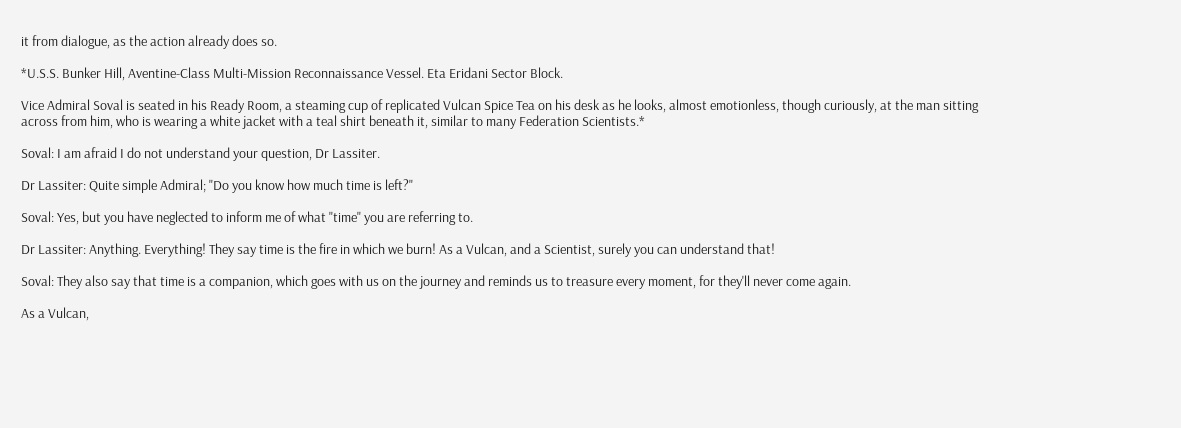it from dialogue, as the action already does so.

*U.S.S. Bunker Hill, Aventine-Class Multi-Mission Reconnaissance Vessel. Eta Eridani Sector Block.

Vice Admiral Soval is seated in his Ready Room, a steaming cup of replicated Vulcan Spice Tea on his desk as he looks, almost emotionless, though curiously, at the man sitting across from him, who is wearing a white jacket with a teal shirt beneath it, similar to many Federation Scientists.*

Soval: I am afraid I do not understand your question, Dr Lassiter.

Dr Lassiter: Quite simple Admiral; "Do you know how much time is left?"

Soval: Yes, but you have neglected to inform me of what "time" you are referring to.

Dr Lassiter: Anything. Everything! They say time is the fire in which we burn! As a Vulcan, and a Scientist, surely you can understand that!

Soval: They also say that time is a companion, which goes with us on the journey and reminds us to treasure every moment, for they'll never come again.

As a Vulcan,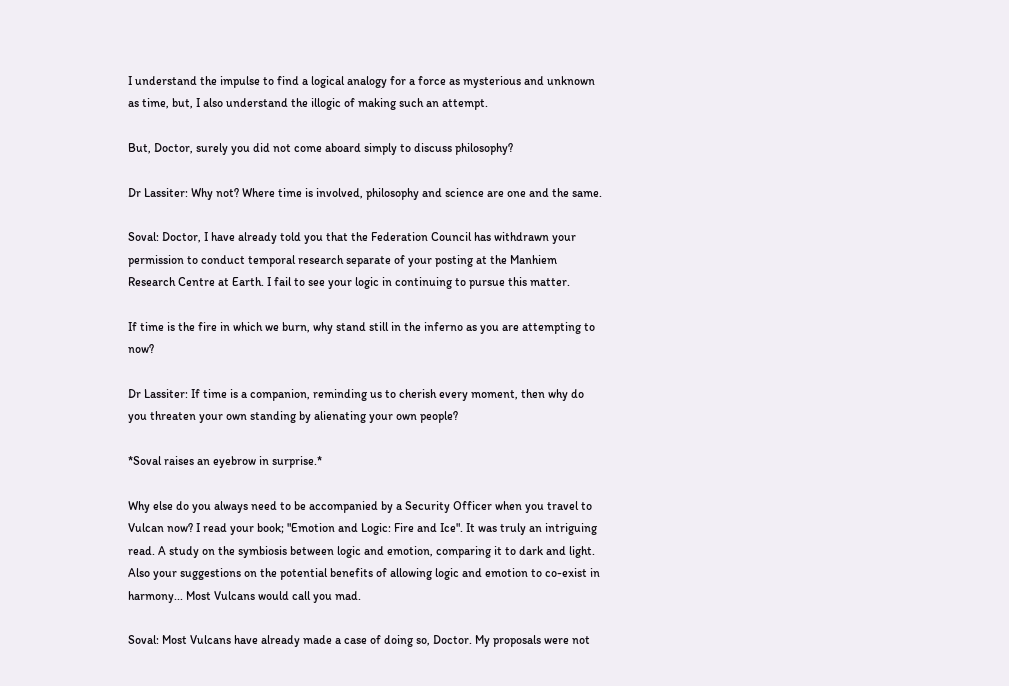I understand the impulse to find a logical analogy for a force as mysterious and unknown as time, but, I also understand the illogic of making such an attempt.

But, Doctor, surely you did not come aboard simply to discuss philosophy?

Dr Lassiter: Why not? Where time is involved, philosophy and science are one and the same.

Soval: Doctor, I have already told you that the Federation Council has withdrawn your permission to conduct temporal research separate of your posting at the Manhiem Research Centre at Earth. I fail to see your logic in continuing to pursue this matter.

If time is the fire in which we burn, why stand still in the inferno as you are attempting to now?

Dr Lassiter: If time is a companion, reminding us to cherish every moment, then why do you threaten your own standing by alienating your own people?

*Soval raises an eyebrow in surprise.*

Why else do you always need to be accompanied by a Security Officer when you travel to Vulcan now? I read your book; "Emotion and Logic: Fire and Ice". It was truly an intriguing read. A study on the symbiosis between logic and emotion, comparing it to dark and light. Also your suggestions on the potential benefits of allowing logic and emotion to co-exist in harmony... Most Vulcans would call you mad.

Soval: Most Vulcans have already made a case of doing so, Doctor. My proposals were not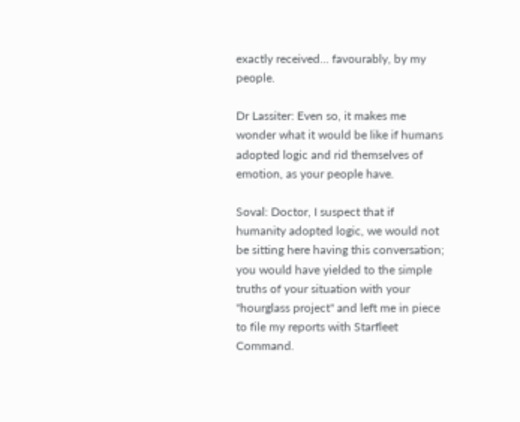exactly received... favourably, by my people.

Dr Lassiter: Even so, it makes me wonder what it would be like if humans adopted logic and rid themselves of emotion, as your people have.

Soval: Doctor, I suspect that if humanity adopted logic, we would not be sitting here having this conversation; you would have yielded to the simple truths of your situation with your "hourglass project" and left me in piece to file my reports with Starfleet Command.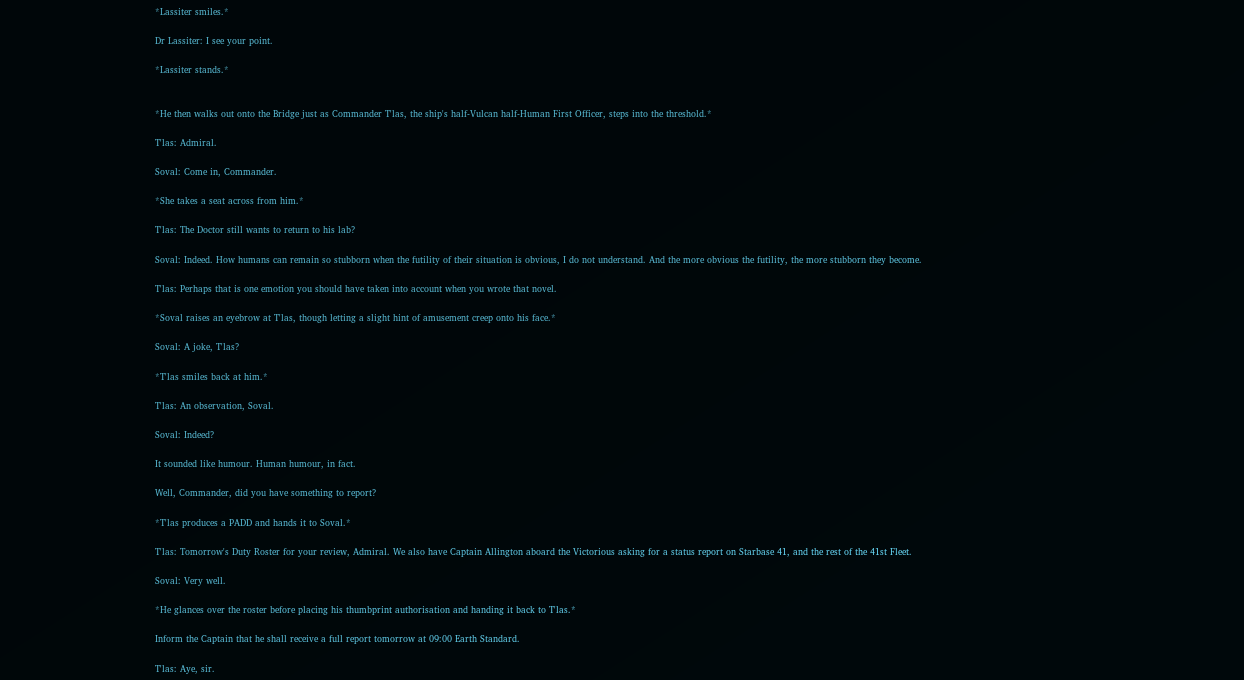*Lassiter smiles.*

Dr Lassiter: I see your point.

*Lassiter stands.*


*He then walks out onto the Bridge just as Commander T'las, the ship's half-Vulcan half-Human First Officer, steps into the threshold.*

T'las: Admiral.

Soval: Come in, Commander.

*She takes a seat across from him.*

T'las: The Doctor still wants to return to his lab?

Soval: Indeed. How humans can remain so stubborn when the futility of their situation is obvious, I do not understand. And the more obvious the futility, the more stubborn they become.

T'las: Perhaps that is one emotion you should have taken into account when you wrote that novel.

*Soval raises an eyebrow at T'las, though letting a slight hint of amusement creep onto his face.*

Soval: A joke, T'las?

*T'las smiles back at him.*

T'las: An observation, Soval.

Soval: Indeed?

It sounded like humour. Human humour, in fact.

Well, Commander, did you have something to report?

*T'las produces a PADD and hands it to Soval.*

T'las: Tomorrow's Duty Roster for your review, Admiral. We also have Captain Allington aboard the Victorious asking for a status report on Starbase 41, and the rest of the 41st Fleet.

Soval: Very well.

*He glances over the roster before placing his thumbprint authorisation and handing it back to T'las.*

Inform the Captain that he shall receive a full report tomorrow at 09:00 Earth Standard.

T'las: Aye, sir.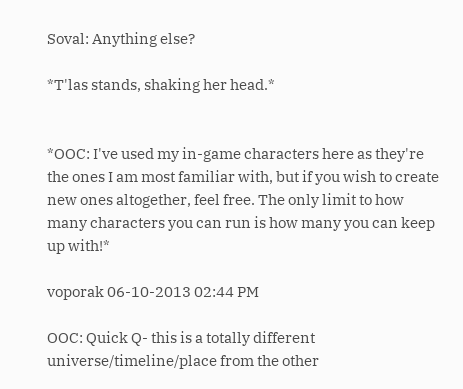Soval: Anything else?

*T'las stands, shaking her head.*


*OOC: I've used my in-game characters here as they're the ones I am most familiar with, but if you wish to create new ones altogether, feel free. The only limit to how many characters you can run is how many you can keep up with!*

voporak 06-10-2013 02:44 PM

OOC: Quick Q- this is a totally different universe/timeline/place from the other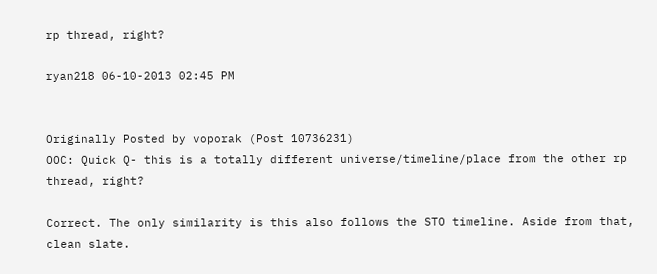rp thread, right?

ryan218 06-10-2013 02:45 PM


Originally Posted by voporak (Post 10736231)
OOC: Quick Q- this is a totally different universe/timeline/place from the other rp thread, right?

Correct. The only similarity is this also follows the STO timeline. Aside from that, clean slate.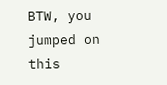BTW, you jumped on this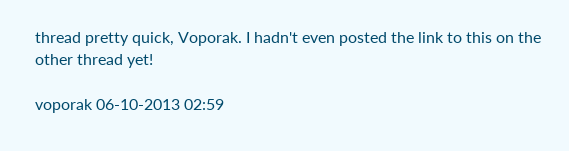thread pretty quick, Voporak. I hadn't even posted the link to this on the other thread yet!

voporak 06-10-2013 02:59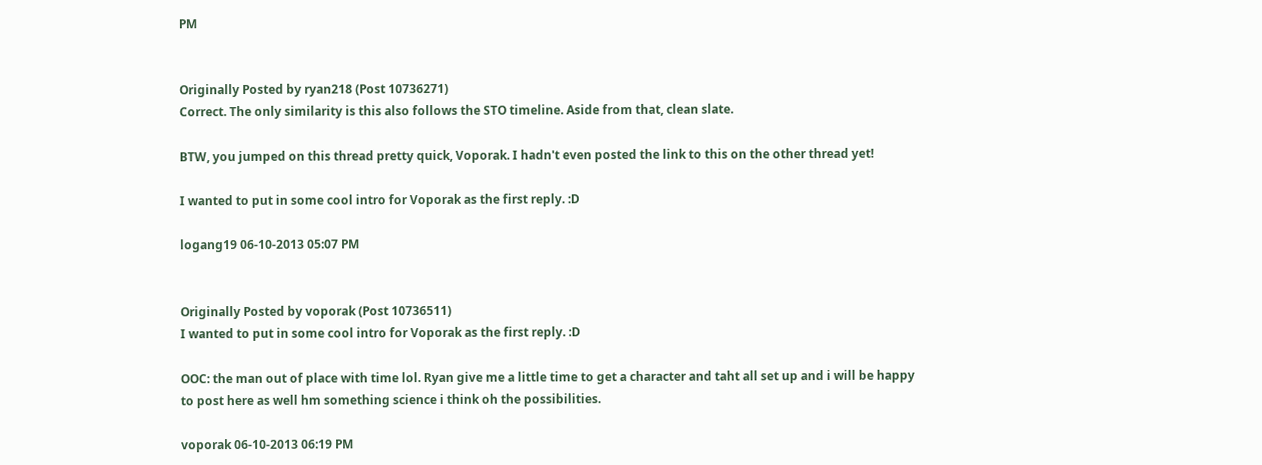PM


Originally Posted by ryan218 (Post 10736271)
Correct. The only similarity is this also follows the STO timeline. Aside from that, clean slate.

BTW, you jumped on this thread pretty quick, Voporak. I hadn't even posted the link to this on the other thread yet!

I wanted to put in some cool intro for Voporak as the first reply. :D

logang19 06-10-2013 05:07 PM


Originally Posted by voporak (Post 10736511)
I wanted to put in some cool intro for Voporak as the first reply. :D

OOC: the man out of place with time lol. Ryan give me a little time to get a character and taht all set up and i will be happy to post here as well hm something science i think oh the possibilities.

voporak 06-10-2013 06:19 PM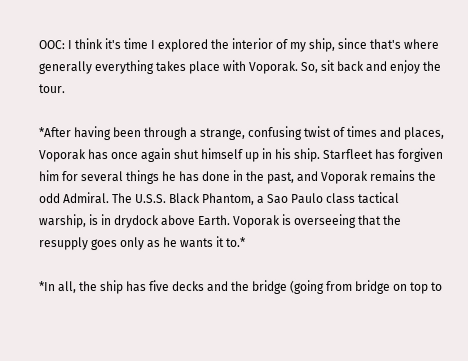OOC: I think it's time I explored the interior of my ship, since that's where generally everything takes place with Voporak. So, sit back and enjoy the tour.

*After having been through a strange, confusing twist of times and places, Voporak has once again shut himself up in his ship. Starfleet has forgiven him for several things he has done in the past, and Voporak remains the odd Admiral. The U.S.S. Black Phantom, a Sao Paulo class tactical warship, is in drydock above Earth. Voporak is overseeing that the resupply goes only as he wants it to.*

*In all, the ship has five decks and the bridge (going from bridge on top to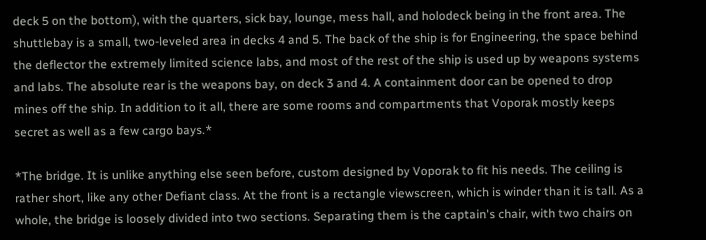deck 5 on the bottom), with the quarters, sick bay, lounge, mess hall, and holodeck being in the front area. The shuttlebay is a small, two-leveled area in decks 4 and 5. The back of the ship is for Engineering, the space behind the deflector the extremely limited science labs, and most of the rest of the ship is used up by weapons systems and labs. The absolute rear is the weapons bay, on deck 3 and 4. A containment door can be opened to drop mines off the ship. In addition to it all, there are some rooms and compartments that Voporak mostly keeps secret as well as a few cargo bays.*

*The bridge. It is unlike anything else seen before, custom designed by Voporak to fit his needs. The ceiling is rather short, like any other Defiant class. At the front is a rectangle viewscreen, which is winder than it is tall. As a whole, the bridge is loosely divided into two sections. Separating them is the captain's chair, with two chairs on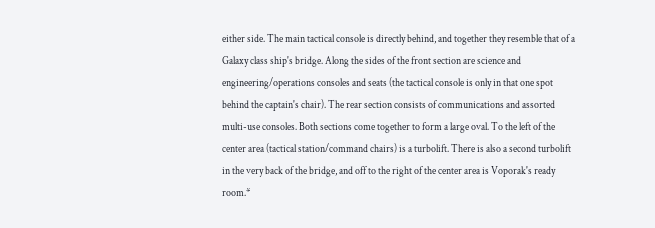either side. The main tactical console is directly behind, and together they resemble that of a Galaxy class ship's bridge. Along the sides of the front section are science and engineering/operations consoles and seats (the tactical console is only in that one spot behind the captain's chair). The rear section consists of communications and assorted multi-use consoles. Both sections come together to form a large oval. To the left of the center area (tactical station/command chairs) is a turbolift. There is also a second turbolift in the very back of the bridge, and off to the right of the center area is Voporak's ready room.*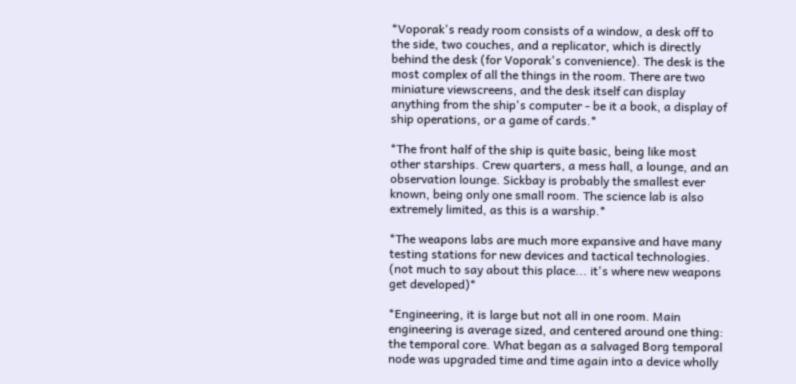*Voporak's ready room consists of a window, a desk off to the side, two couches, and a replicator, which is directly behind the desk (for Voporak's convenience). The desk is the most complex of all the things in the room. There are two miniature viewscreens, and the desk itself can display anything from the ship's computer - be it a book, a display of ship operations, or a game of cards.*

*The front half of the ship is quite basic, being like most other starships. Crew quarters, a mess hall, a lounge, and an observation lounge. Sickbay is probably the smallest ever known, being only one small room. The science lab is also extremely limited, as this is a warship.*

*The weapons labs are much more expansive and have many testing stations for new devices and tactical technologies. (not much to say about this place... it's where new weapons get developed)*

*Engineering, it is large but not all in one room. Main engineering is average sized, and centered around one thing: the temporal core. What began as a salvaged Borg temporal node was upgraded time and time again into a device wholly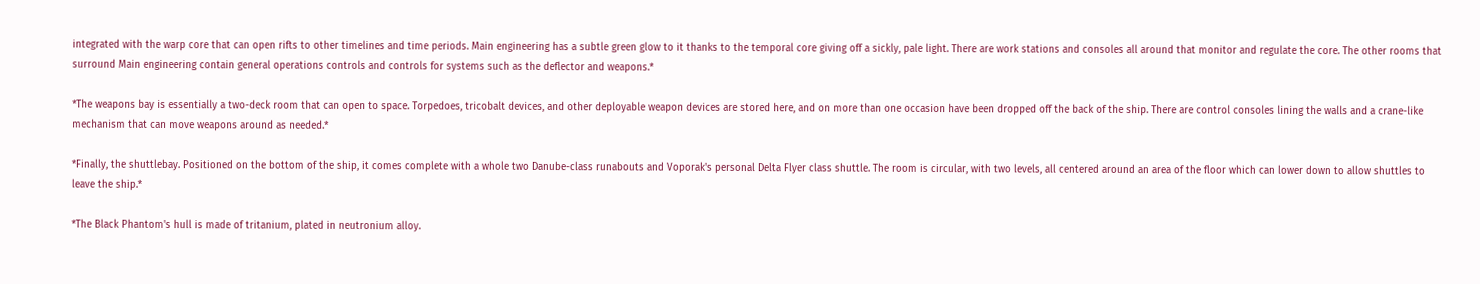integrated with the warp core that can open rifts to other timelines and time periods. Main engineering has a subtle green glow to it thanks to the temporal core giving off a sickly, pale light. There are work stations and consoles all around that monitor and regulate the core. The other rooms that surround Main engineering contain general operations controls and controls for systems such as the deflector and weapons.*

*The weapons bay is essentially a two-deck room that can open to space. Torpedoes, tricobalt devices, and other deployable weapon devices are stored here, and on more than one occasion have been dropped off the back of the ship. There are control consoles lining the walls and a crane-like mechanism that can move weapons around as needed.*

*Finally, the shuttlebay. Positioned on the bottom of the ship, it comes complete with a whole two Danube-class runabouts and Voporak's personal Delta Flyer class shuttle. The room is circular, with two levels, all centered around an area of the floor which can lower down to allow shuttles to leave the ship.*

*The Black Phantom's hull is made of tritanium, plated in neutronium alloy.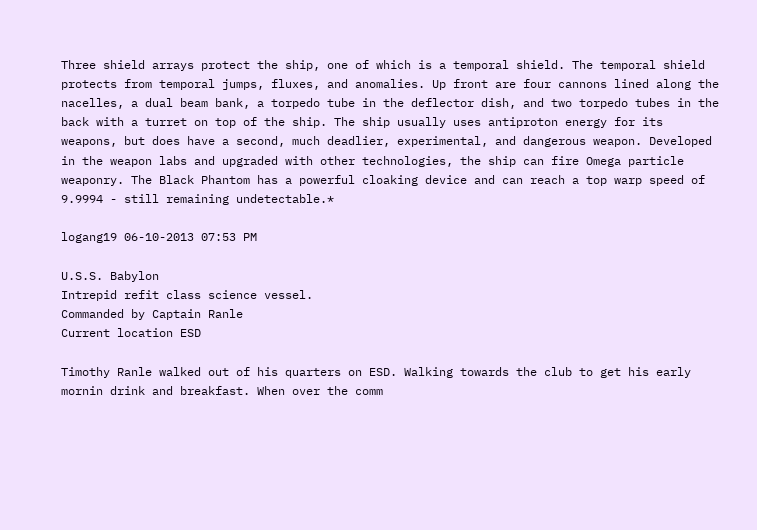Three shield arrays protect the ship, one of which is a temporal shield. The temporal shield protects from temporal jumps, fluxes, and anomalies. Up front are four cannons lined along the nacelles, a dual beam bank, a torpedo tube in the deflector dish, and two torpedo tubes in the back with a turret on top of the ship. The ship usually uses antiproton energy for its weapons, but does have a second, much deadlier, experimental, and dangerous weapon. Developed in the weapon labs and upgraded with other technologies, the ship can fire Omega particle weaponry. The Black Phantom has a powerful cloaking device and can reach a top warp speed of 9.9994 - still remaining undetectable.*

logang19 06-10-2013 07:53 PM

U.S.S. Babylon
Intrepid refit class science vessel.
Commanded by Captain Ranle
Current location ESD

Timothy Ranle walked out of his quarters on ESD. Walking towards the club to get his early mornin drink and breakfast. When over the comm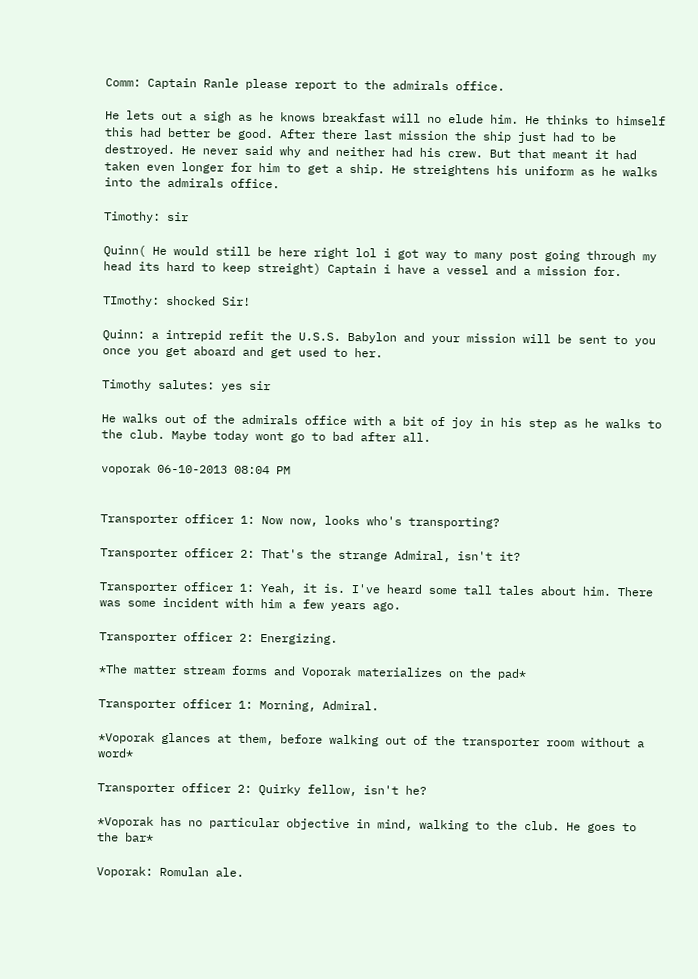Comm: Captain Ranle please report to the admirals office.

He lets out a sigh as he knows breakfast will no elude him. He thinks to himself this had better be good. After there last mission the ship just had to be destroyed. He never said why and neither had his crew. But that meant it had taken even longer for him to get a ship. He streightens his uniform as he walks into the admirals office.

Timothy: sir

Quinn( He would still be here right lol i got way to many post going through my head its hard to keep streight) Captain i have a vessel and a mission for.

TImothy: shocked Sir!

Quinn: a intrepid refit the U.S.S. Babylon and your mission will be sent to you once you get aboard and get used to her.

Timothy salutes: yes sir

He walks out of the admirals office with a bit of joy in his step as he walks to the club. Maybe today wont go to bad after all.

voporak 06-10-2013 08:04 PM


Transporter officer 1: Now now, looks who's transporting?

Transporter officer 2: That's the strange Admiral, isn't it?

Transporter officer 1: Yeah, it is. I've heard some tall tales about him. There was some incident with him a few years ago.

Transporter officer 2: Energizing.

*The matter stream forms and Voporak materializes on the pad*

Transporter officer 1: Morning, Admiral.

*Voporak glances at them, before walking out of the transporter room without a word*

Transporter officer 2: Quirky fellow, isn't he?

*Voporak has no particular objective in mind, walking to the club. He goes to the bar*

Voporak: Romulan ale.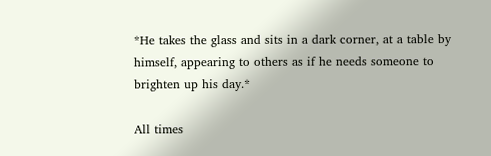*He takes the glass and sits in a dark corner, at a table by himself, appearing to others as if he needs someone to brighten up his day.*

All times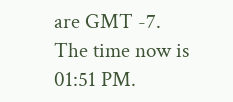are GMT -7. The time now is 01:51 PM.